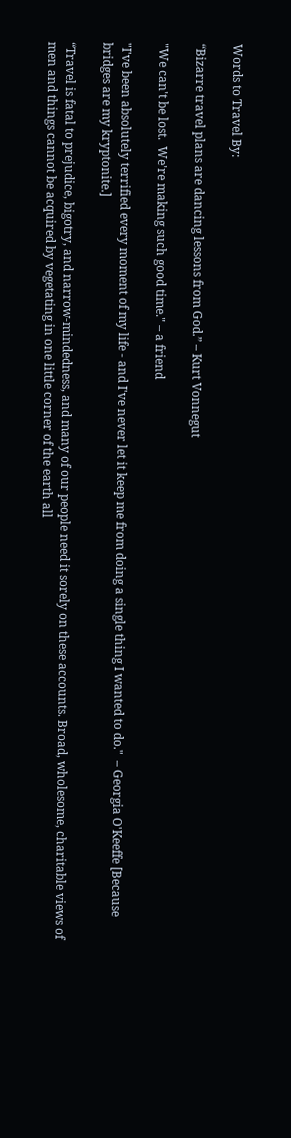Words to Travel By:

“Bizarre travel plans are dancing lessons from God.” – Kurt Vonnegut

"We can't be lost.  We're making such good time." – a friend

"I've been absolutely terrified every moment of my life - and I've never let it keep me from doing a single thing I wanted to do."  – Georgia O'Keeffe [Because bridges are my kryptonite.]

“Travel is fatal to prejudice, bigotry, and narrow-mindedness, and many of our people need it sorely on these accounts. Broad, wholesome, charitable views of men and things cannot be acquired by vegetating in one little corner of the earth all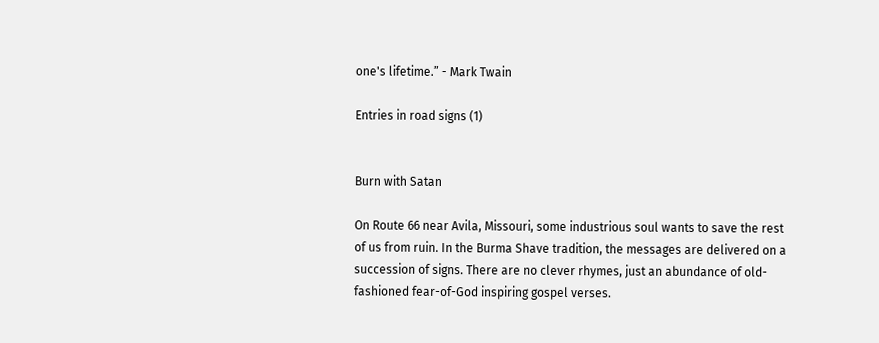one's lifetime.” - Mark Twain

Entries in road signs (1)


Burn with Satan

On Route 66 near Avila, Missouri, some industrious soul wants to save the rest of us from ruin. In the Burma Shave tradition, the messages are delivered on a succession of signs. There are no clever rhymes, just an abundance of old-fashioned fear-of-God inspiring gospel verses.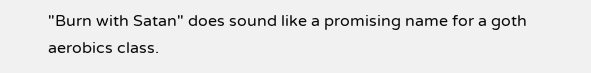"Burn with Satan" does sound like a promising name for a goth aerobics class.